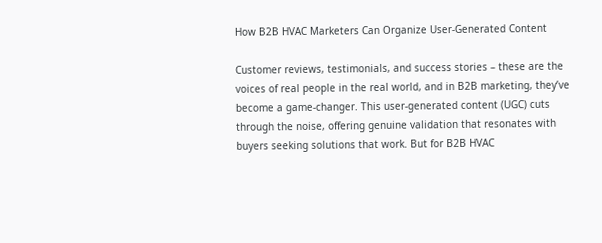How B2B HVAC Marketers Can Organize User-Generated Content

Customer reviews, testimonials, and success stories – these are the voices of real people in the real world, and in B2B marketing, they’ve become a game-changer. This user-generated content (UGC) cuts through the noise, offering genuine validation that resonates with buyers seeking solutions that work. But for B2B HVAC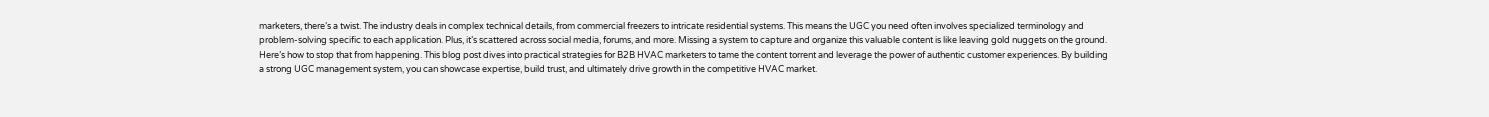marketers, there’s a twist. The industry deals in complex technical details, from commercial freezers to intricate residential systems. This means the UGC you need often involves specialized terminology and problem-solving specific to each application. Plus, it’s scattered across social media, forums, and more. Missing a system to capture and organize this valuable content is like leaving gold nuggets on the ground. Here’s how to stop that from happening. This blog post dives into practical strategies for B2B HVAC marketers to tame the content torrent and leverage the power of authentic customer experiences. By building a strong UGC management system, you can showcase expertise, build trust, and ultimately drive growth in the competitive HVAC market.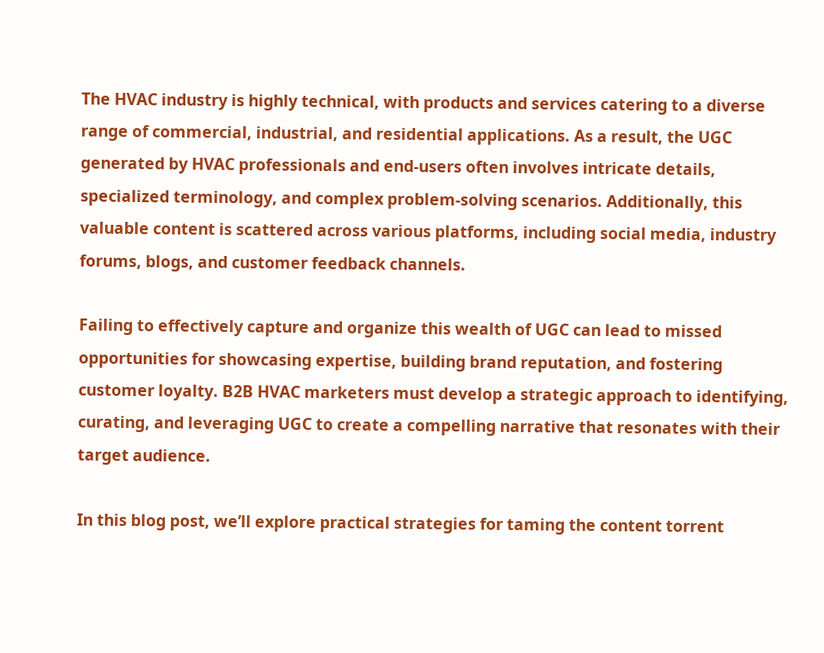The HVAC industry is highly technical, with products and services catering to a diverse range of commercial, industrial, and residential applications. As a result, the UGC generated by HVAC professionals and end-users often involves intricate details, specialized terminology, and complex problem-solving scenarios. Additionally, this valuable content is scattered across various platforms, including social media, industry forums, blogs, and customer feedback channels.

Failing to effectively capture and organize this wealth of UGC can lead to missed opportunities for showcasing expertise, building brand reputation, and fostering customer loyalty. B2B HVAC marketers must develop a strategic approach to identifying, curating, and leveraging UGC to create a compelling narrative that resonates with their target audience.

In this blog post, we’ll explore practical strategies for taming the content torrent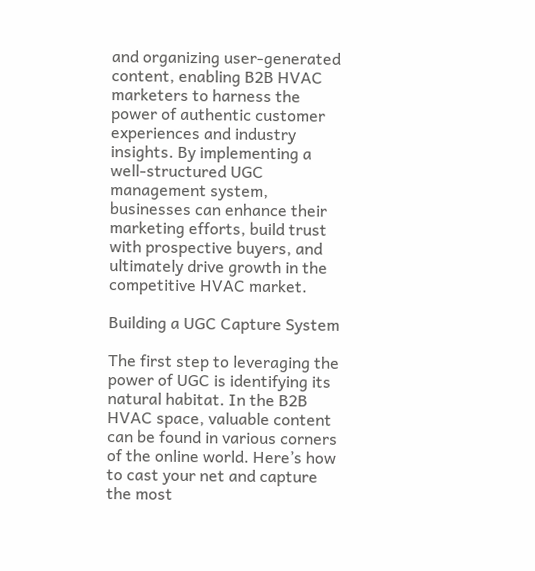and organizing user-generated content, enabling B2B HVAC marketers to harness the power of authentic customer experiences and industry insights. By implementing a well-structured UGC management system, businesses can enhance their marketing efforts, build trust with prospective buyers, and ultimately drive growth in the competitive HVAC market.

Building a UGC Capture System

The first step to leveraging the power of UGC is identifying its natural habitat. In the B2B HVAC space, valuable content can be found in various corners of the online world. Here’s how to cast your net and capture the most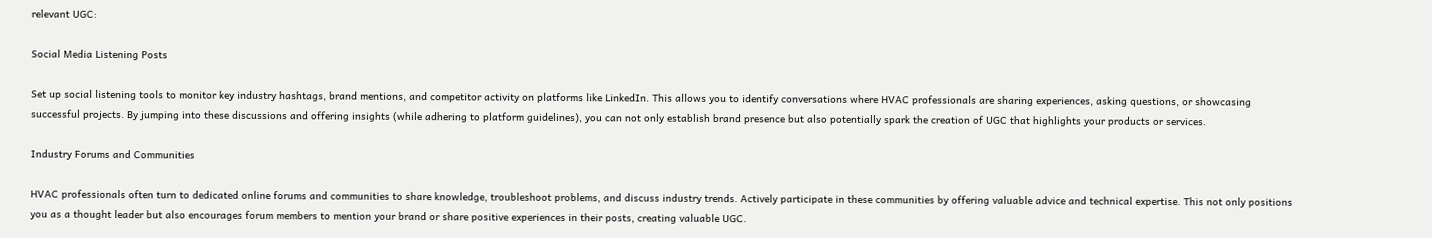relevant UGC:

Social Media Listening Posts

Set up social listening tools to monitor key industry hashtags, brand mentions, and competitor activity on platforms like LinkedIn. This allows you to identify conversations where HVAC professionals are sharing experiences, asking questions, or showcasing successful projects. By jumping into these discussions and offering insights (while adhering to platform guidelines), you can not only establish brand presence but also potentially spark the creation of UGC that highlights your products or services.

Industry Forums and Communities

HVAC professionals often turn to dedicated online forums and communities to share knowledge, troubleshoot problems, and discuss industry trends. Actively participate in these communities by offering valuable advice and technical expertise. This not only positions you as a thought leader but also encourages forum members to mention your brand or share positive experiences in their posts, creating valuable UGC.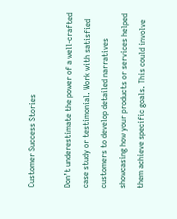Customer Success Stories

Don’t underestimate the power of a well-crafted case study or testimonial. Work with satisfied customers to develop detailed narratives showcasing how your products or services helped them achieve specific goals. This could involve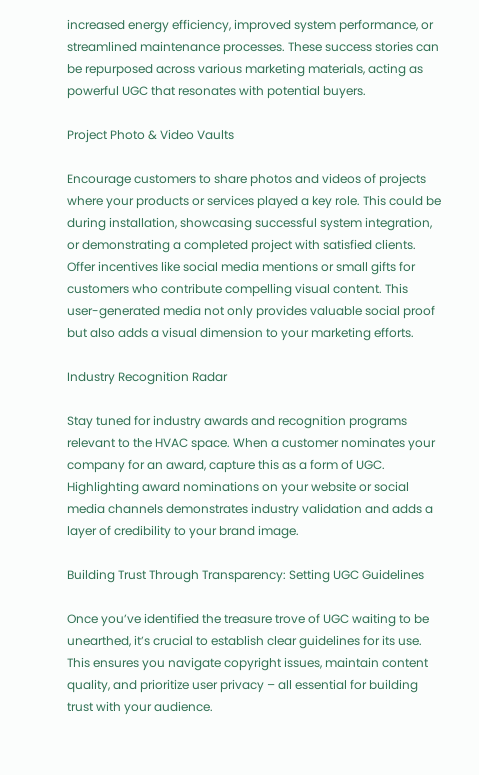increased energy efficiency, improved system performance, or streamlined maintenance processes. These success stories can be repurposed across various marketing materials, acting as powerful UGC that resonates with potential buyers.

Project Photo & Video Vaults

Encourage customers to share photos and videos of projects where your products or services played a key role. This could be during installation, showcasing successful system integration, or demonstrating a completed project with satisfied clients. Offer incentives like social media mentions or small gifts for customers who contribute compelling visual content. This user-generated media not only provides valuable social proof but also adds a visual dimension to your marketing efforts.

Industry Recognition Radar

Stay tuned for industry awards and recognition programs relevant to the HVAC space. When a customer nominates your company for an award, capture this as a form of UGC. Highlighting award nominations on your website or social media channels demonstrates industry validation and adds a layer of credibility to your brand image.

Building Trust Through Transparency: Setting UGC Guidelines

Once you’ve identified the treasure trove of UGC waiting to be unearthed, it’s crucial to establish clear guidelines for its use. This ensures you navigate copyright issues, maintain content quality, and prioritize user privacy – all essential for building trust with your audience.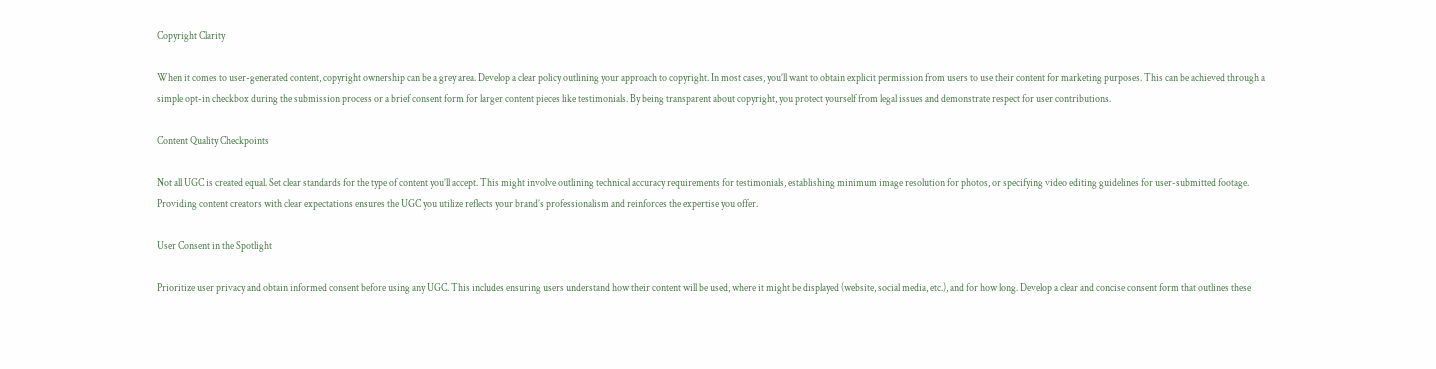Copyright Clarity

When it comes to user-generated content, copyright ownership can be a grey area. Develop a clear policy outlining your approach to copyright. In most cases, you’ll want to obtain explicit permission from users to use their content for marketing purposes. This can be achieved through a simple opt-in checkbox during the submission process or a brief consent form for larger content pieces like testimonials. By being transparent about copyright, you protect yourself from legal issues and demonstrate respect for user contributions.

Content Quality Checkpoints

Not all UGC is created equal. Set clear standards for the type of content you’ll accept. This might involve outlining technical accuracy requirements for testimonials, establishing minimum image resolution for photos, or specifying video editing guidelines for user-submitted footage. Providing content creators with clear expectations ensures the UGC you utilize reflects your brand’s professionalism and reinforces the expertise you offer.

User Consent in the Spotlight

Prioritize user privacy and obtain informed consent before using any UGC. This includes ensuring users understand how their content will be used, where it might be displayed (website, social media, etc.), and for how long. Develop a clear and concise consent form that outlines these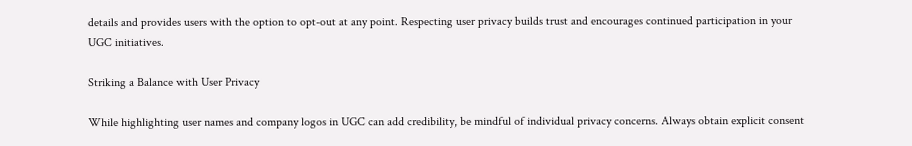details and provides users with the option to opt-out at any point. Respecting user privacy builds trust and encourages continued participation in your UGC initiatives.

Striking a Balance with User Privacy

While highlighting user names and company logos in UGC can add credibility, be mindful of individual privacy concerns. Always obtain explicit consent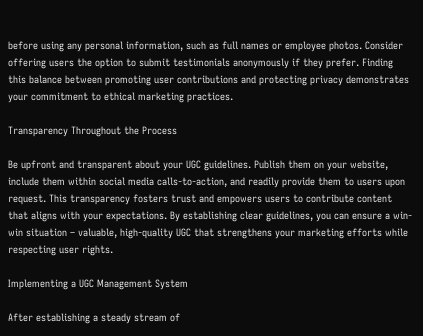before using any personal information, such as full names or employee photos. Consider offering users the option to submit testimonials anonymously if they prefer. Finding this balance between promoting user contributions and protecting privacy demonstrates your commitment to ethical marketing practices.

Transparency Throughout the Process

Be upfront and transparent about your UGC guidelines. Publish them on your website, include them within social media calls-to-action, and readily provide them to users upon request. This transparency fosters trust and empowers users to contribute content that aligns with your expectations. By establishing clear guidelines, you can ensure a win-win situation – valuable, high-quality UGC that strengthens your marketing efforts while respecting user rights.

Implementing a UGC Management System

After establishing a steady stream of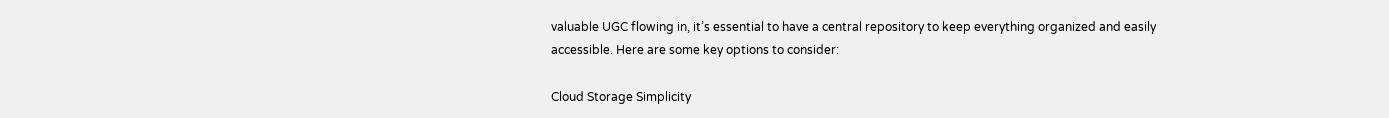valuable UGC flowing in, it’s essential to have a central repository to keep everything organized and easily accessible. Here are some key options to consider:

Cloud Storage Simplicity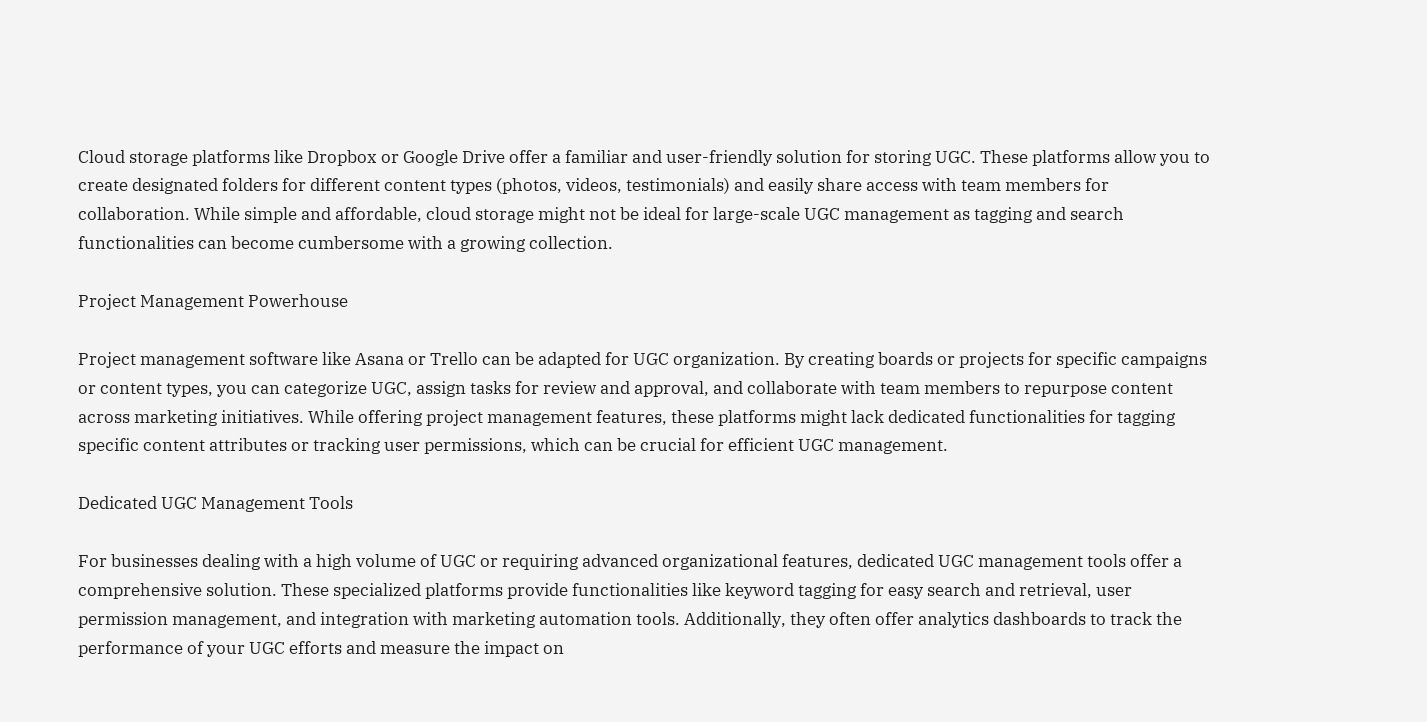Cloud storage platforms like Dropbox or Google Drive offer a familiar and user-friendly solution for storing UGC. These platforms allow you to create designated folders for different content types (photos, videos, testimonials) and easily share access with team members for collaboration. While simple and affordable, cloud storage might not be ideal for large-scale UGC management as tagging and search functionalities can become cumbersome with a growing collection.

Project Management Powerhouse

Project management software like Asana or Trello can be adapted for UGC organization. By creating boards or projects for specific campaigns or content types, you can categorize UGC, assign tasks for review and approval, and collaborate with team members to repurpose content across marketing initiatives. While offering project management features, these platforms might lack dedicated functionalities for tagging specific content attributes or tracking user permissions, which can be crucial for efficient UGC management.

Dedicated UGC Management Tools

For businesses dealing with a high volume of UGC or requiring advanced organizational features, dedicated UGC management tools offer a comprehensive solution. These specialized platforms provide functionalities like keyword tagging for easy search and retrieval, user permission management, and integration with marketing automation tools. Additionally, they often offer analytics dashboards to track the performance of your UGC efforts and measure the impact on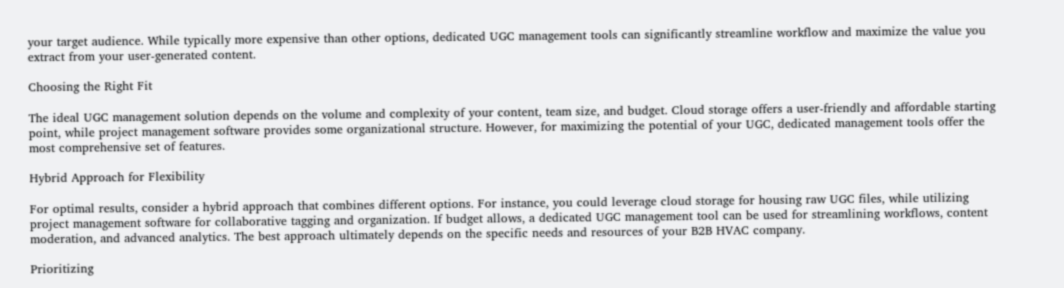your target audience. While typically more expensive than other options, dedicated UGC management tools can significantly streamline workflow and maximize the value you extract from your user-generated content.

Choosing the Right Fit

The ideal UGC management solution depends on the volume and complexity of your content, team size, and budget. Cloud storage offers a user-friendly and affordable starting point, while project management software provides some organizational structure. However, for maximizing the potential of your UGC, dedicated management tools offer the most comprehensive set of features.

Hybrid Approach for Flexibility

For optimal results, consider a hybrid approach that combines different options. For instance, you could leverage cloud storage for housing raw UGC files, while utilizing project management software for collaborative tagging and organization. If budget allows, a dedicated UGC management tool can be used for streamlining workflows, content moderation, and advanced analytics. The best approach ultimately depends on the specific needs and resources of your B2B HVAC company.

Prioritizing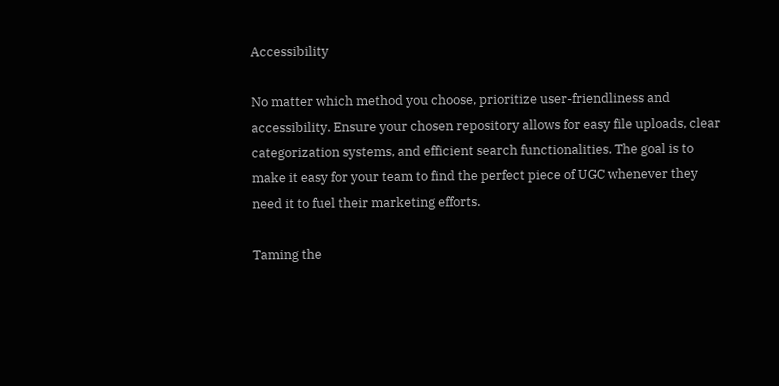Accessibility

No matter which method you choose, prioritize user-friendliness and accessibility. Ensure your chosen repository allows for easy file uploads, clear categorization systems, and efficient search functionalities. The goal is to make it easy for your team to find the perfect piece of UGC whenever they need it to fuel their marketing efforts.

Taming the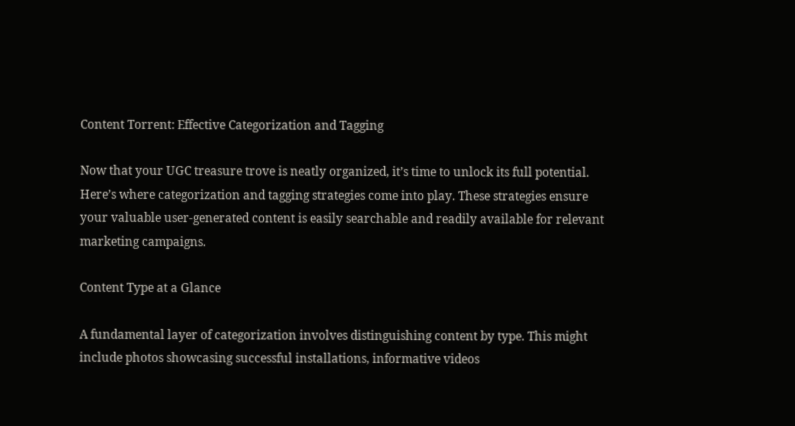Content Torrent: Effective Categorization and Tagging

Now that your UGC treasure trove is neatly organized, it’s time to unlock its full potential. Here’s where categorization and tagging strategies come into play. These strategies ensure your valuable user-generated content is easily searchable and readily available for relevant marketing campaigns.

Content Type at a Glance

A fundamental layer of categorization involves distinguishing content by type. This might include photos showcasing successful installations, informative videos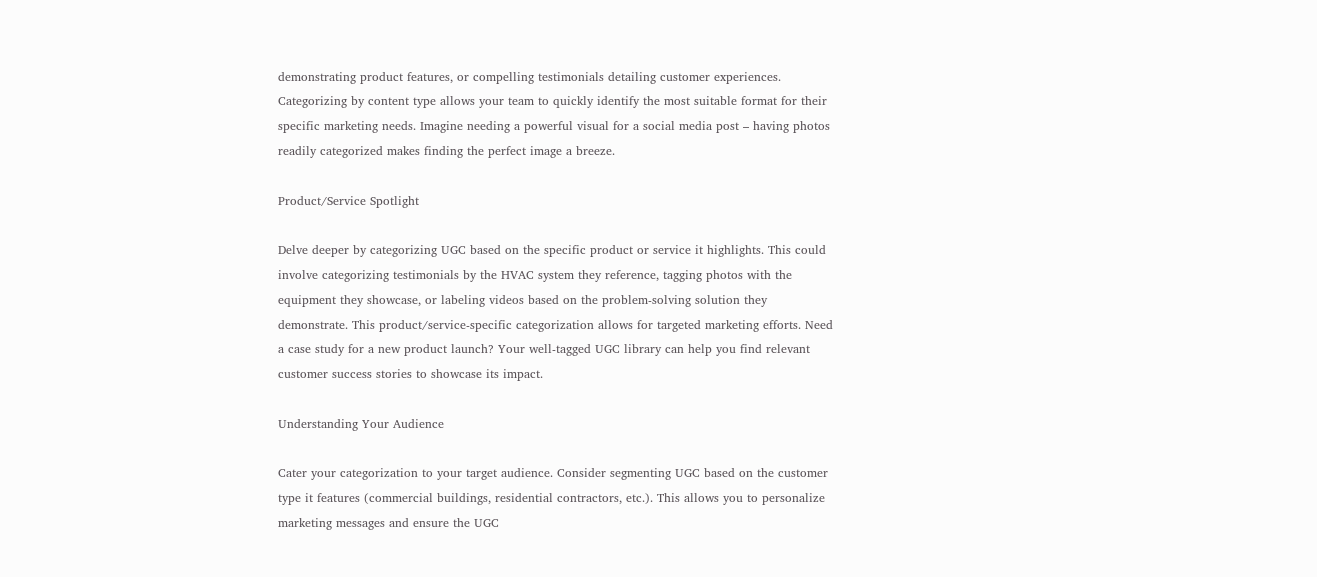demonstrating product features, or compelling testimonials detailing customer experiences. Categorizing by content type allows your team to quickly identify the most suitable format for their specific marketing needs. Imagine needing a powerful visual for a social media post – having photos readily categorized makes finding the perfect image a breeze.

Product/Service Spotlight

Delve deeper by categorizing UGC based on the specific product or service it highlights. This could involve categorizing testimonials by the HVAC system they reference, tagging photos with the equipment they showcase, or labeling videos based on the problem-solving solution they demonstrate. This product/service-specific categorization allows for targeted marketing efforts. Need a case study for a new product launch? Your well-tagged UGC library can help you find relevant customer success stories to showcase its impact.

Understanding Your Audience

Cater your categorization to your target audience. Consider segmenting UGC based on the customer type it features (commercial buildings, residential contractors, etc.). This allows you to personalize marketing messages and ensure the UGC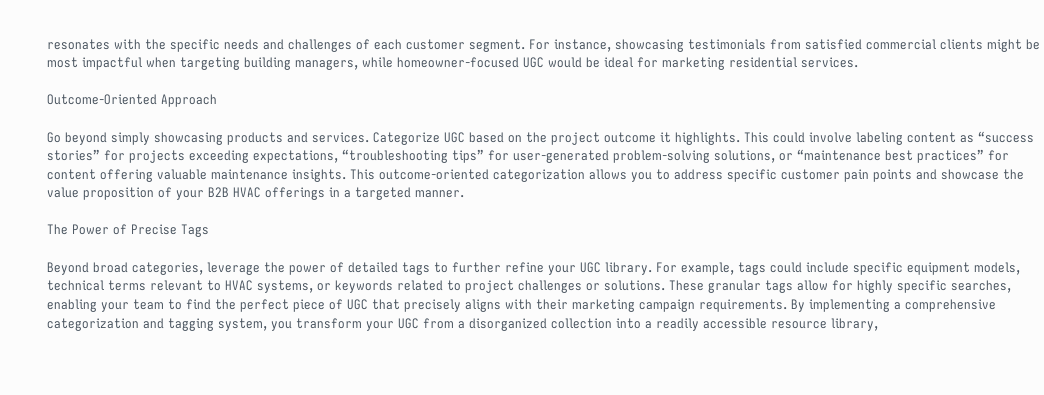resonates with the specific needs and challenges of each customer segment. For instance, showcasing testimonials from satisfied commercial clients might be most impactful when targeting building managers, while homeowner-focused UGC would be ideal for marketing residential services.

Outcome-Oriented Approach

Go beyond simply showcasing products and services. Categorize UGC based on the project outcome it highlights. This could involve labeling content as “success stories” for projects exceeding expectations, “troubleshooting tips” for user-generated problem-solving solutions, or “maintenance best practices” for content offering valuable maintenance insights. This outcome-oriented categorization allows you to address specific customer pain points and showcase the value proposition of your B2B HVAC offerings in a targeted manner.

The Power of Precise Tags

Beyond broad categories, leverage the power of detailed tags to further refine your UGC library. For example, tags could include specific equipment models, technical terms relevant to HVAC systems, or keywords related to project challenges or solutions. These granular tags allow for highly specific searches, enabling your team to find the perfect piece of UGC that precisely aligns with their marketing campaign requirements. By implementing a comprehensive categorization and tagging system, you transform your UGC from a disorganized collection into a readily accessible resource library,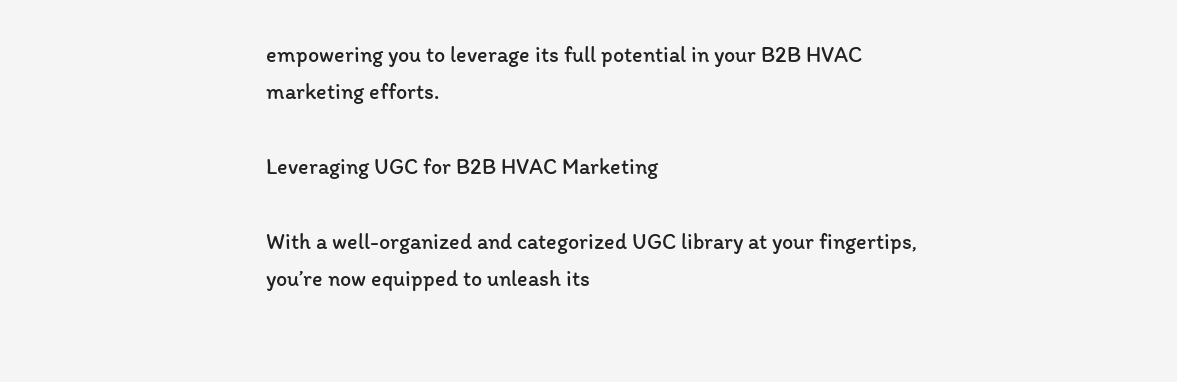empowering you to leverage its full potential in your B2B HVAC marketing efforts.

Leveraging UGC for B2B HVAC Marketing

With a well-organized and categorized UGC library at your fingertips, you’re now equipped to unleash its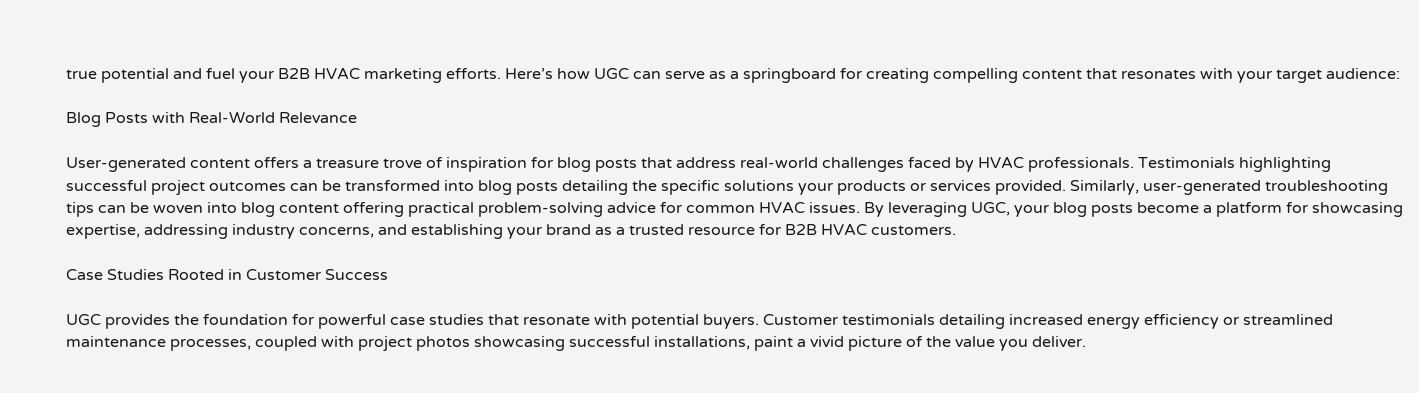true potential and fuel your B2B HVAC marketing efforts. Here’s how UGC can serve as a springboard for creating compelling content that resonates with your target audience:

Blog Posts with Real-World Relevance

User-generated content offers a treasure trove of inspiration for blog posts that address real-world challenges faced by HVAC professionals. Testimonials highlighting successful project outcomes can be transformed into blog posts detailing the specific solutions your products or services provided. Similarly, user-generated troubleshooting tips can be woven into blog content offering practical problem-solving advice for common HVAC issues. By leveraging UGC, your blog posts become a platform for showcasing expertise, addressing industry concerns, and establishing your brand as a trusted resource for B2B HVAC customers.

Case Studies Rooted in Customer Success

UGC provides the foundation for powerful case studies that resonate with potential buyers. Customer testimonials detailing increased energy efficiency or streamlined maintenance processes, coupled with project photos showcasing successful installations, paint a vivid picture of the value you deliver.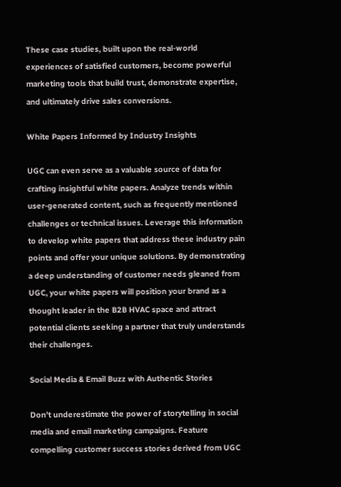These case studies, built upon the real-world experiences of satisfied customers, become powerful marketing tools that build trust, demonstrate expertise, and ultimately drive sales conversions.

White Papers Informed by Industry Insights

UGC can even serve as a valuable source of data for crafting insightful white papers. Analyze trends within user-generated content, such as frequently mentioned challenges or technical issues. Leverage this information to develop white papers that address these industry pain points and offer your unique solutions. By demonstrating a deep understanding of customer needs gleaned from UGC, your white papers will position your brand as a thought leader in the B2B HVAC space and attract potential clients seeking a partner that truly understands their challenges.

Social Media & Email Buzz with Authentic Stories

Don’t underestimate the power of storytelling in social media and email marketing campaigns. Feature compelling customer success stories derived from UGC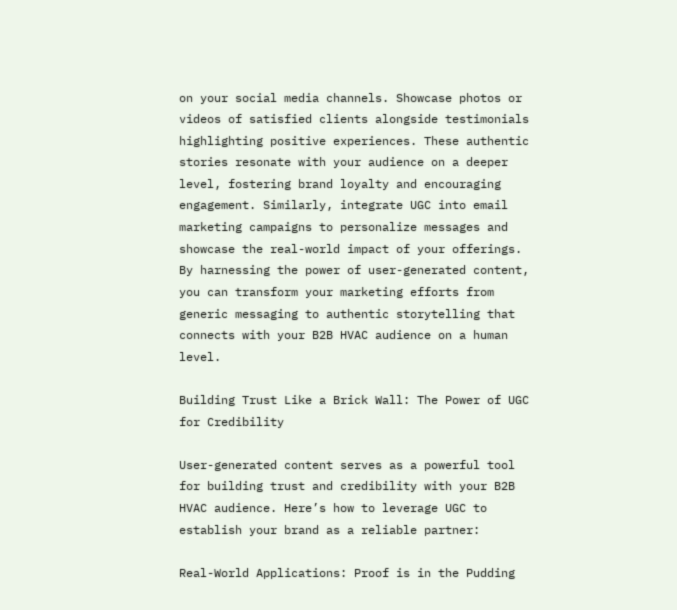on your social media channels. Showcase photos or videos of satisfied clients alongside testimonials highlighting positive experiences. These authentic stories resonate with your audience on a deeper level, fostering brand loyalty and encouraging engagement. Similarly, integrate UGC into email marketing campaigns to personalize messages and showcase the real-world impact of your offerings. By harnessing the power of user-generated content, you can transform your marketing efforts from generic messaging to authentic storytelling that connects with your B2B HVAC audience on a human level.

Building Trust Like a Brick Wall: The Power of UGC for Credibility

User-generated content serves as a powerful tool for building trust and credibility with your B2B HVAC audience. Here’s how to leverage UGC to establish your brand as a reliable partner:

Real-World Applications: Proof is in the Pudding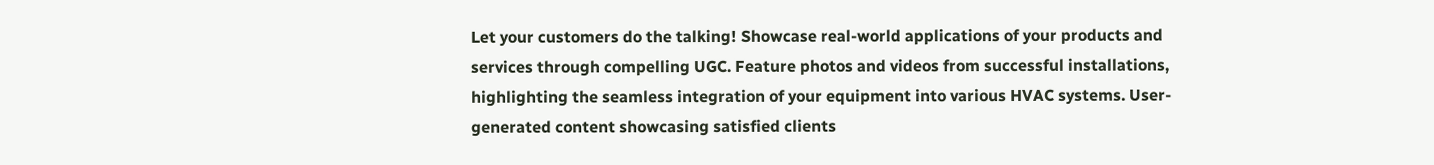Let your customers do the talking! Showcase real-world applications of your products and services through compelling UGC. Feature photos and videos from successful installations, highlighting the seamless integration of your equipment into various HVAC systems. User-generated content showcasing satisfied clients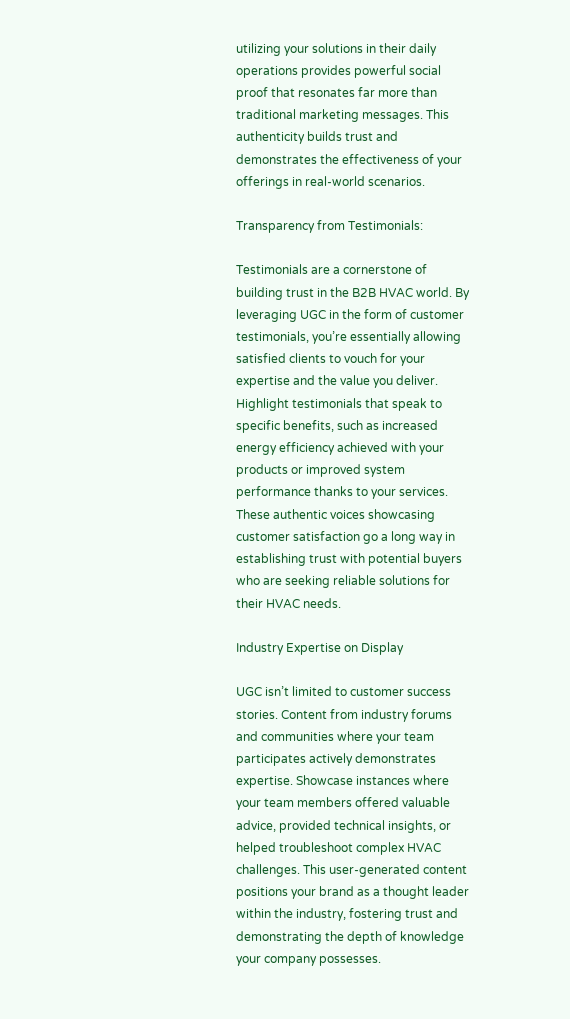utilizing your solutions in their daily operations provides powerful social proof that resonates far more than traditional marketing messages. This authenticity builds trust and demonstrates the effectiveness of your offerings in real-world scenarios.

Transparency from Testimonials:

Testimonials are a cornerstone of building trust in the B2B HVAC world. By leveraging UGC in the form of customer testimonials, you’re essentially allowing satisfied clients to vouch for your expertise and the value you deliver. Highlight testimonials that speak to specific benefits, such as increased energy efficiency achieved with your products or improved system performance thanks to your services. These authentic voices showcasing customer satisfaction go a long way in establishing trust with potential buyers who are seeking reliable solutions for their HVAC needs.

Industry Expertise on Display

UGC isn’t limited to customer success stories. Content from industry forums and communities where your team participates actively demonstrates expertise. Showcase instances where your team members offered valuable advice, provided technical insights, or helped troubleshoot complex HVAC challenges. This user-generated content positions your brand as a thought leader within the industry, fostering trust and demonstrating the depth of knowledge your company possesses.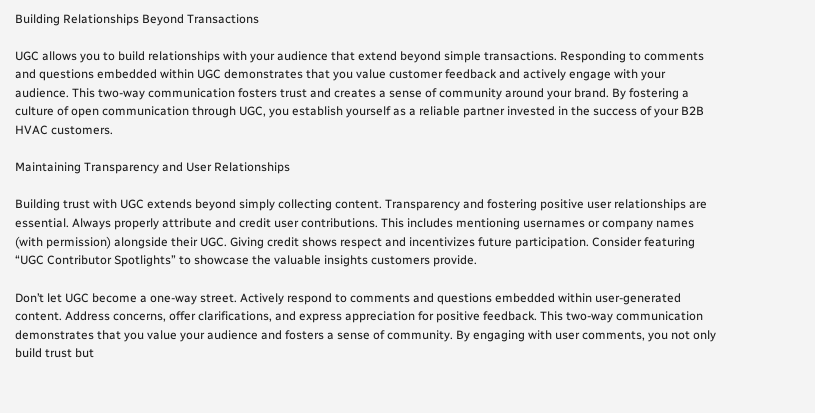Building Relationships Beyond Transactions

UGC allows you to build relationships with your audience that extend beyond simple transactions. Responding to comments and questions embedded within UGC demonstrates that you value customer feedback and actively engage with your audience. This two-way communication fosters trust and creates a sense of community around your brand. By fostering a culture of open communication through UGC, you establish yourself as a reliable partner invested in the success of your B2B HVAC customers.

Maintaining Transparency and User Relationships

Building trust with UGC extends beyond simply collecting content. Transparency and fostering positive user relationships are essential. Always properly attribute and credit user contributions. This includes mentioning usernames or company names (with permission) alongside their UGC. Giving credit shows respect and incentivizes future participation. Consider featuring “UGC Contributor Spotlights” to showcase the valuable insights customers provide.

Don’t let UGC become a one-way street. Actively respond to comments and questions embedded within user-generated content. Address concerns, offer clarifications, and express appreciation for positive feedback. This two-way communication demonstrates that you value your audience and fosters a sense of community. By engaging with user comments, you not only build trust but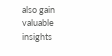also gain valuable insights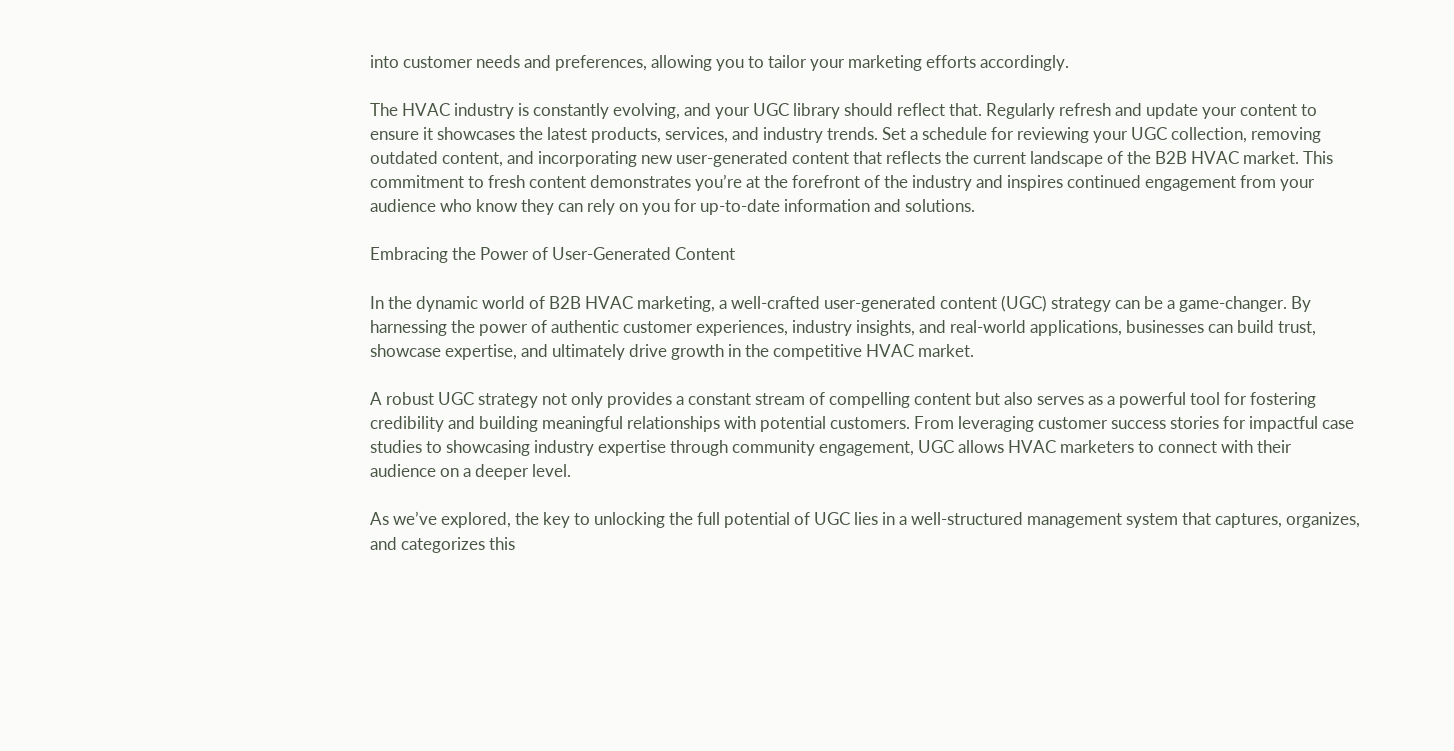into customer needs and preferences, allowing you to tailor your marketing efforts accordingly.

The HVAC industry is constantly evolving, and your UGC library should reflect that. Regularly refresh and update your content to ensure it showcases the latest products, services, and industry trends. Set a schedule for reviewing your UGC collection, removing outdated content, and incorporating new user-generated content that reflects the current landscape of the B2B HVAC market. This commitment to fresh content demonstrates you’re at the forefront of the industry and inspires continued engagement from your audience who know they can rely on you for up-to-date information and solutions.

Embracing the Power of User-Generated Content

In the dynamic world of B2B HVAC marketing, a well-crafted user-generated content (UGC) strategy can be a game-changer. By harnessing the power of authentic customer experiences, industry insights, and real-world applications, businesses can build trust, showcase expertise, and ultimately drive growth in the competitive HVAC market.

A robust UGC strategy not only provides a constant stream of compelling content but also serves as a powerful tool for fostering credibility and building meaningful relationships with potential customers. From leveraging customer success stories for impactful case studies to showcasing industry expertise through community engagement, UGC allows HVAC marketers to connect with their audience on a deeper level.

As we’ve explored, the key to unlocking the full potential of UGC lies in a well-structured management system that captures, organizes, and categorizes this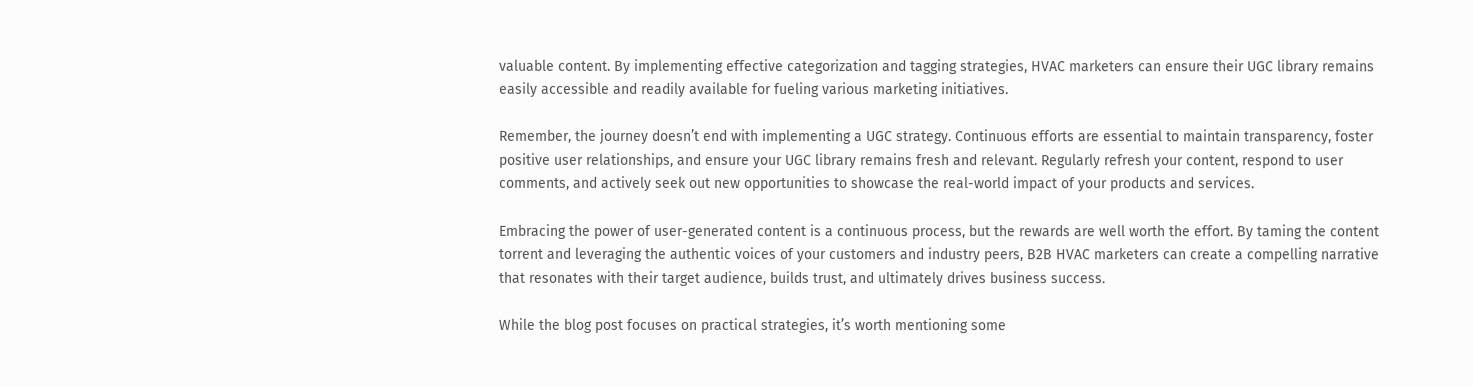valuable content. By implementing effective categorization and tagging strategies, HVAC marketers can ensure their UGC library remains easily accessible and readily available for fueling various marketing initiatives.

Remember, the journey doesn’t end with implementing a UGC strategy. Continuous efforts are essential to maintain transparency, foster positive user relationships, and ensure your UGC library remains fresh and relevant. Regularly refresh your content, respond to user comments, and actively seek out new opportunities to showcase the real-world impact of your products and services.

Embracing the power of user-generated content is a continuous process, but the rewards are well worth the effort. By taming the content torrent and leveraging the authentic voices of your customers and industry peers, B2B HVAC marketers can create a compelling narrative that resonates with their target audience, builds trust, and ultimately drives business success.

While the blog post focuses on practical strategies, it’s worth mentioning some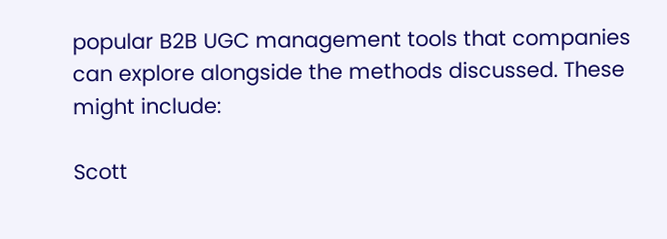popular B2B UGC management tools that companies can explore alongside the methods discussed. These might include:

Scott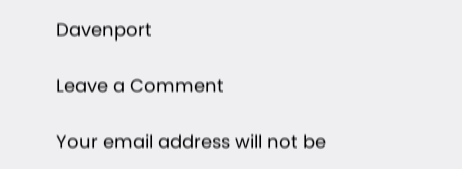Davenport

Leave a Comment

Your email address will not be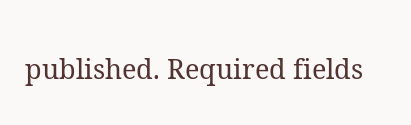published. Required fields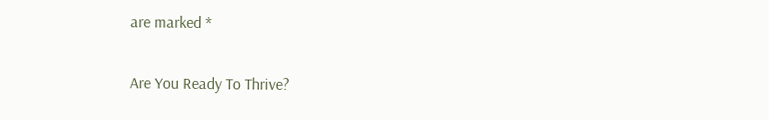are marked *

Are You Ready To Thrive?